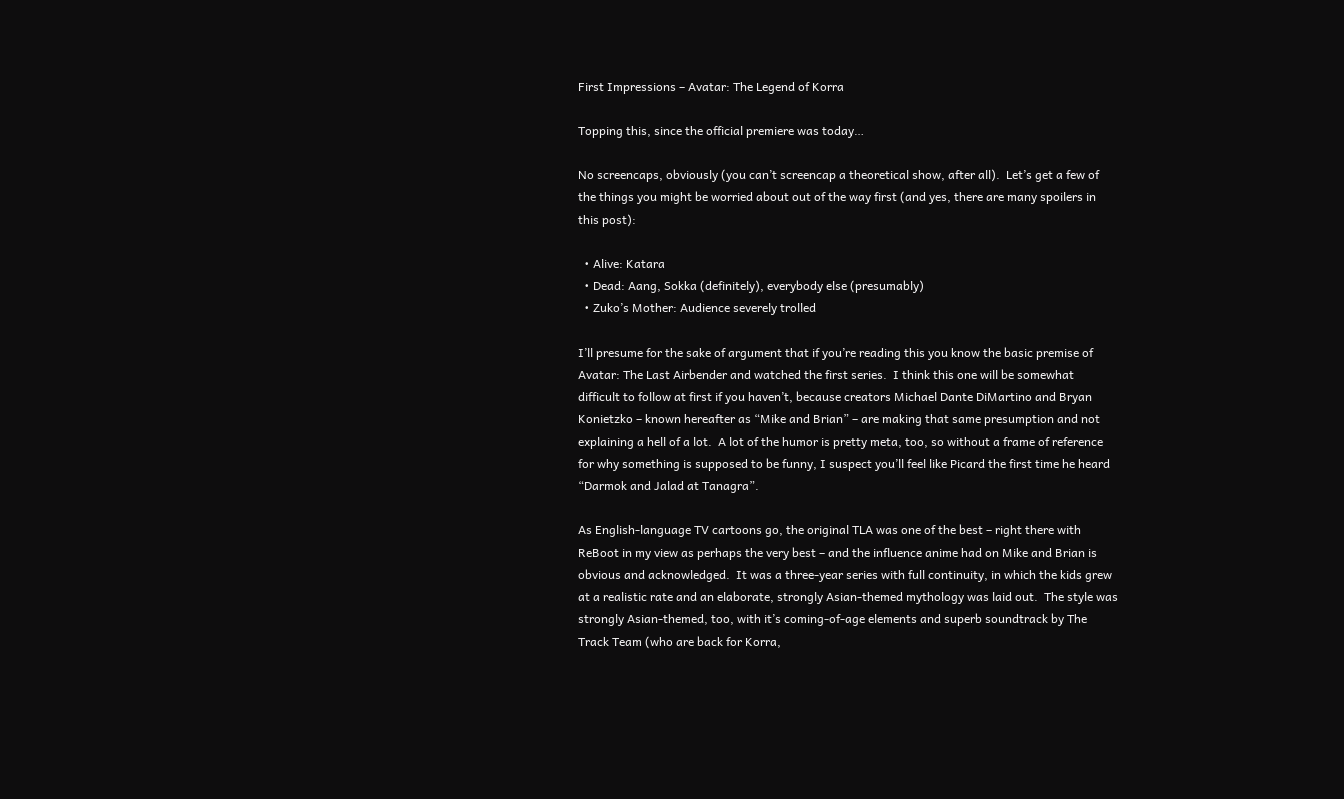First Impressions – Avatar: The Legend of Korra

Topping this, since the official premiere was today…

No screencaps, obviously (you can’t screencap a theoretical show, after all).  Let’s get a few of the things you might be worried about out of the way first (and yes, there are many spoilers in this post):

  • Alive: Katara
  • Dead: Aang, Sokka (definitely), everybody else (presumably)
  • Zuko’s Mother: Audience severely trolled

I’ll presume for the sake of argument that if you’re reading this you know the basic premise of Avatar: The Last Airbender and watched the first series.  I think this one will be somewhat difficult to follow at first if you haven’t, because creators Michael Dante DiMartino and Bryan Konietzko – known hereafter as “Mike and Brian” – are making that same presumption and not explaining a hell of a lot.  A lot of the humor is pretty meta, too, so without a frame of reference for why something is supposed to be funny, I suspect you’ll feel like Picard the first time he heard “Darmok and Jalad at Tanagra”.

As English-language TV cartoons go, the original TLA was one of the best – right there with ReBoot in my view as perhaps the very best – and the influence anime had on Mike and Brian is obvious and acknowledged.  It was a three-year series with full continuity, in which the kids grew at a realistic rate and an elaborate, strongly Asian-themed mythology was laid out.  The style was strongly Asian-themed, too, with it’s coming-of-age elements and superb soundtrack by The Track Team (who are back for Korra,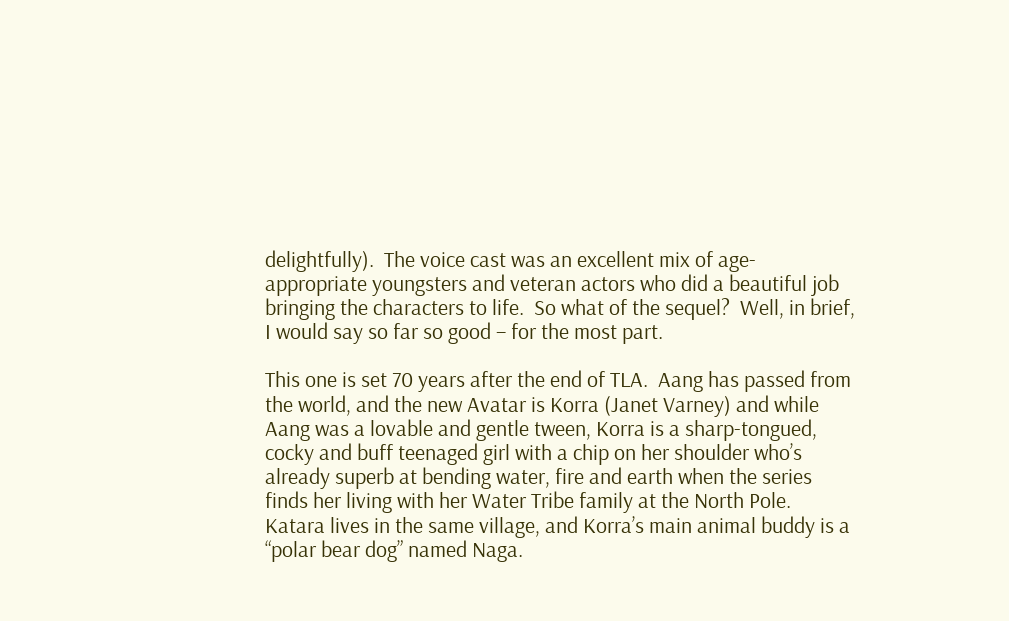delightfully).  The voice cast was an excellent mix of age-appropriate youngsters and veteran actors who did a beautiful job bringing the characters to life.  So what of the sequel?  Well, in brief, I would say so far so good – for the most part.

This one is set 70 years after the end of TLA.  Aang has passed from the world, and the new Avatar is Korra (Janet Varney) and while Aang was a lovable and gentle tween, Korra is a sharp-tongued, cocky and buff teenaged girl with a chip on her shoulder who’s already superb at bending water, fire and earth when the series finds her living with her Water Tribe family at the North Pole.  Katara lives in the same village, and Korra’s main animal buddy is a “polar bear dog” named Naga.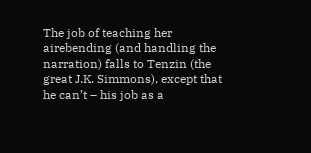The job of teaching her airebending (and handling the narration) falls to Tenzin (the great J.K. Simmons), except that he can’t – his job as a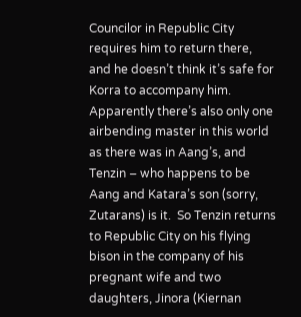Councilor in Republic City requires him to return there, and he doesn’t think it’s safe for Korra to accompany him.  Apparently there’s also only one airbending master in this world as there was in Aang’s, and Tenzin – who happens to be Aang and Katara’s son (sorry, Zutarans) is it.  So Tenzin returns to Republic City on his flying bison in the company of his pregnant wife and two daughters, Jinora (Kiernan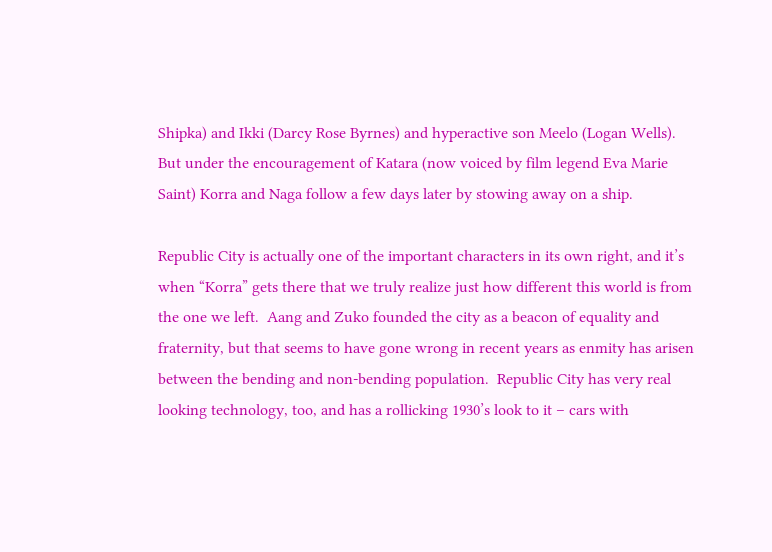Shipka) and Ikki (Darcy Rose Byrnes) and hyperactive son Meelo (Logan Wells).  But under the encouragement of Katara (now voiced by film legend Eva Marie Saint) Korra and Naga follow a few days later by stowing away on a ship.

Republic City is actually one of the important characters in its own right, and it’s when “Korra” gets there that we truly realize just how different this world is from the one we left.  Aang and Zuko founded the city as a beacon of equality and fraternity, but that seems to have gone wrong in recent years as enmity has arisen between the bending and non-bending population.  Republic City has very real looking technology, too, and has a rollicking 1930’s look to it – cars with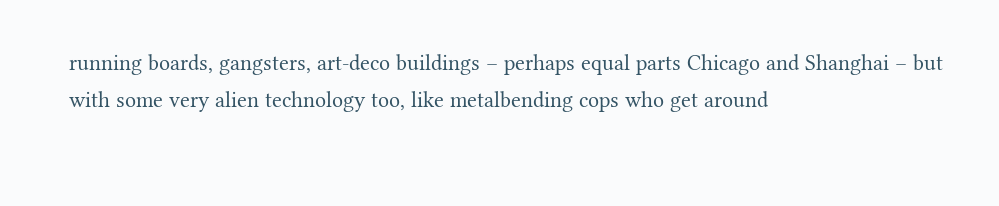running boards, gangsters, art-deco buildings – perhaps equal parts Chicago and Shanghai – but with some very alien technology too, like metalbending cops who get around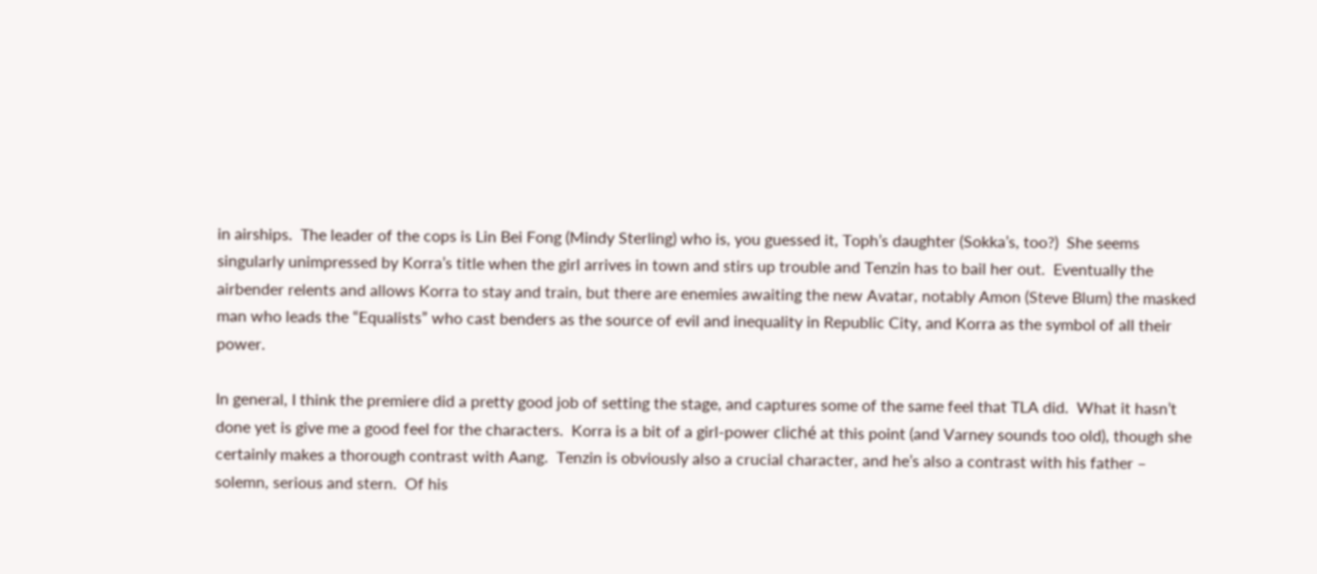in airships.  The leader of the cops is Lin Bei Fong (Mindy Sterling) who is, you guessed it, Toph’s daughter (Sokka’s, too?)  She seems singularly unimpressed by Korra’s title when the girl arrives in town and stirs up trouble and Tenzin has to bail her out.  Eventually the airbender relents and allows Korra to stay and train, but there are enemies awaiting the new Avatar, notably Amon (Steve Blum) the masked man who leads the “Equalists” who cast benders as the source of evil and inequality in Republic City, and Korra as the symbol of all their power.

In general, I think the premiere did a pretty good job of setting the stage, and captures some of the same feel that TLA did.  What it hasn’t done yet is give me a good feel for the characters.  Korra is a bit of a girl-power cliché at this point (and Varney sounds too old), though she certainly makes a thorough contrast with Aang.  Tenzin is obviously also a crucial character, and he’s also a contrast with his father – solemn, serious and stern.  Of his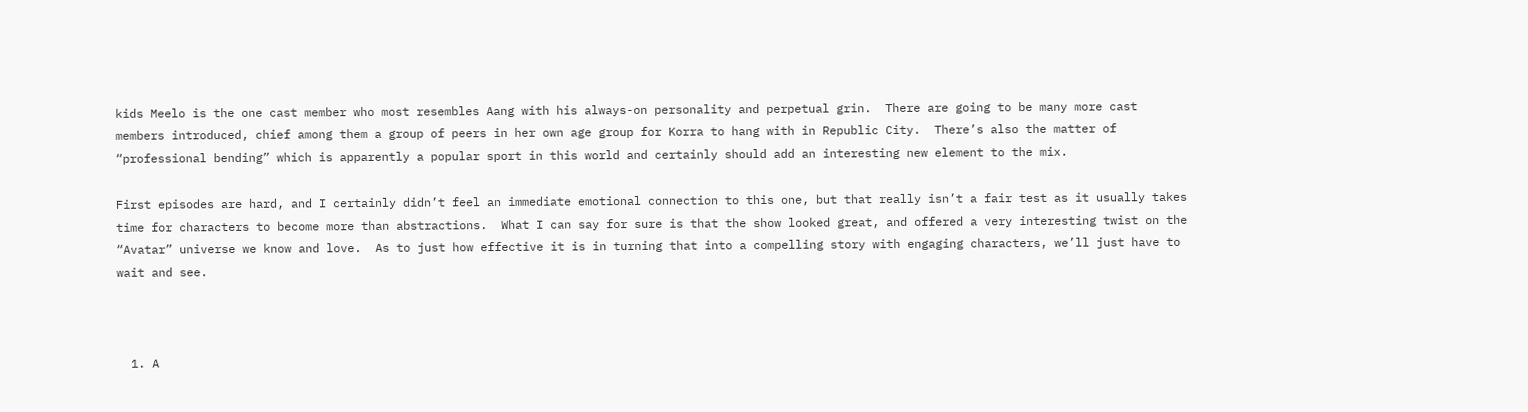kids Meelo is the one cast member who most resembles Aang with his always-on personality and perpetual grin.  There are going to be many more cast members introduced, chief among them a group of peers in her own age group for Korra to hang with in Republic City.  There’s also the matter of “professional bending” which is apparently a popular sport in this world and certainly should add an interesting new element to the mix.

First episodes are hard, and I certainly didn’t feel an immediate emotional connection to this one, but that really isn’t a fair test as it usually takes time for characters to become more than abstractions.  What I can say for sure is that the show looked great, and offered a very interesting twist on the “Avatar” universe we know and love.  As to just how effective it is in turning that into a compelling story with engaging characters, we’ll just have to wait and see.



  1. A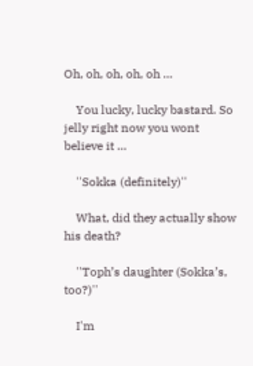Oh, oh, oh, oh, oh …

    You lucky, lucky bastard. So jelly right now you wont believe it …

    ''Sokka (definitely)''

    What, did they actually show his death?

    ''Toph’s daughter (Sokka’s, too?)''

    I'm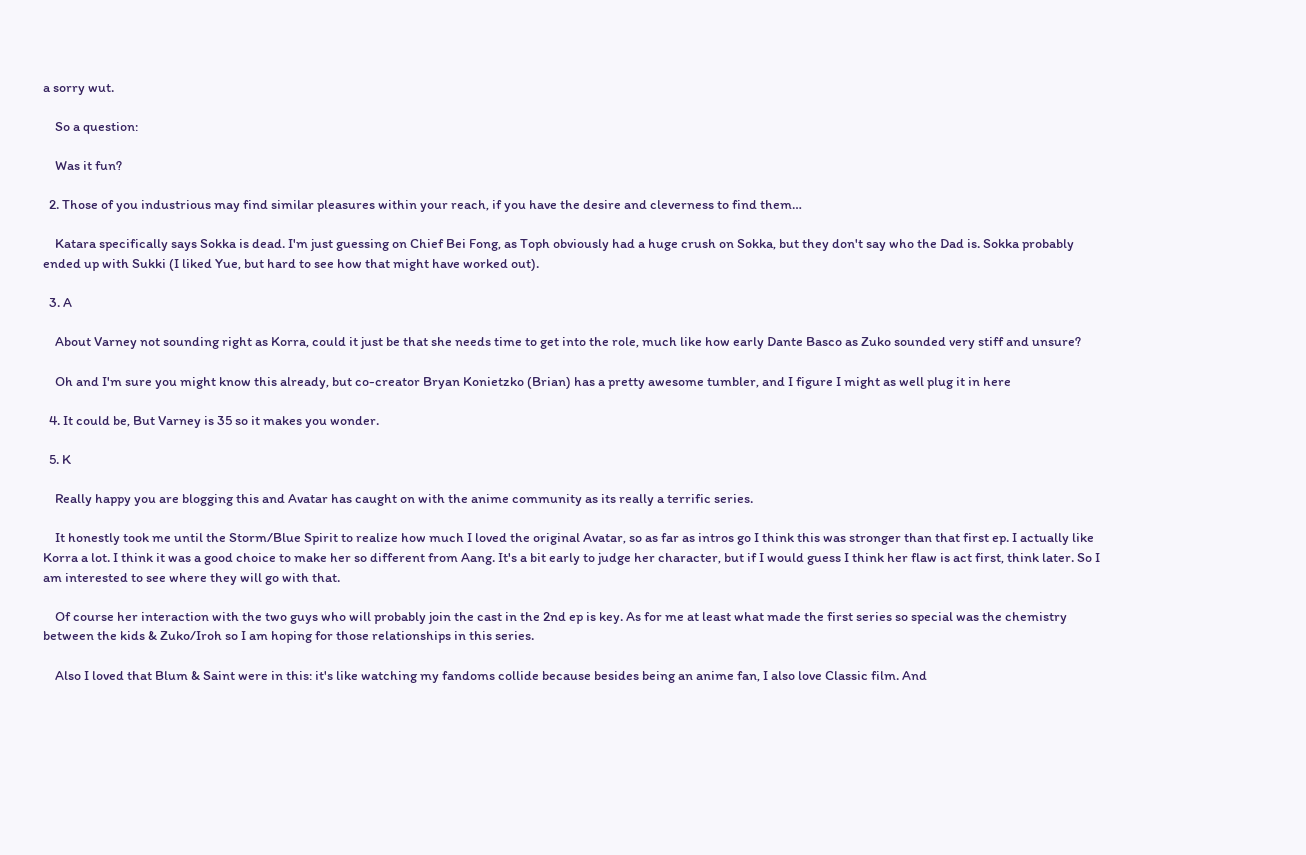a sorry wut.

    So a question:

    Was it fun?

  2. Those of you industrious may find similar pleasures within your reach, if you have the desire and cleverness to find them…

    Katara specifically says Sokka is dead. I'm just guessing on Chief Bei Fong, as Toph obviously had a huge crush on Sokka, but they don't say who the Dad is. Sokka probably ended up with Sukki (I liked Yue, but hard to see how that might have worked out).

  3. A

    About Varney not sounding right as Korra, could it just be that she needs time to get into the role, much like how early Dante Basco as Zuko sounded very stiff and unsure?

    Oh and I'm sure you might know this already, but co-creator Bryan Konietzko (Brian) has a pretty awesome tumbler, and I figure I might as well plug it in here

  4. It could be, But Varney is 35 so it makes you wonder.

  5. K

    Really happy you are blogging this and Avatar has caught on with the anime community as its really a terrific series.

    It honestly took me until the Storm/Blue Spirit to realize how much I loved the original Avatar, so as far as intros go I think this was stronger than that first ep. I actually like Korra a lot. I think it was a good choice to make her so different from Aang. It's a bit early to judge her character, but if I would guess I think her flaw is act first, think later. So I am interested to see where they will go with that.

    Of course her interaction with the two guys who will probably join the cast in the 2nd ep is key. As for me at least what made the first series so special was the chemistry between the kids & Zuko/Iroh so I am hoping for those relationships in this series.

    Also I loved that Blum & Saint were in this: it's like watching my fandoms collide because besides being an anime fan, I also love Classic film. And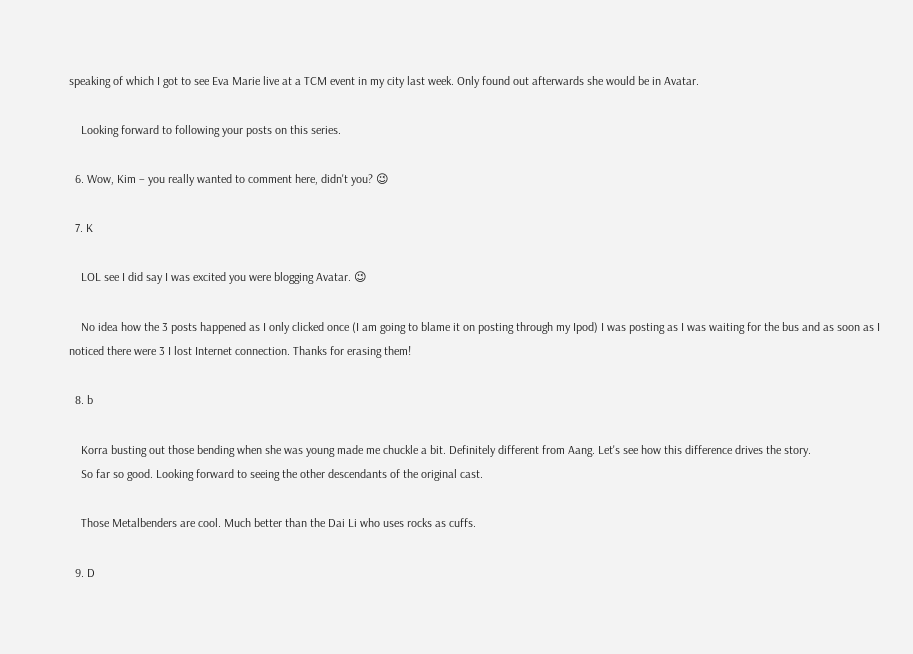speaking of which I got to see Eva Marie live at a TCM event in my city last week. Only found out afterwards she would be in Avatar.

    Looking forward to following your posts on this series.

  6. Wow, Kim – you really wanted to comment here, didn't you? 😉

  7. K

    LOL see I did say I was excited you were blogging Avatar. 😉

    No idea how the 3 posts happened as I only clicked once (I am going to blame it on posting through my Ipod) I was posting as I was waiting for the bus and as soon as I noticed there were 3 I lost Internet connection. Thanks for erasing them!

  8. b

    Korra busting out those bending when she was young made me chuckle a bit. Definitely different from Aang. Let's see how this difference drives the story.
    So far so good. Looking forward to seeing the other descendants of the original cast.

    Those Metalbenders are cool. Much better than the Dai Li who uses rocks as cuffs.

  9. D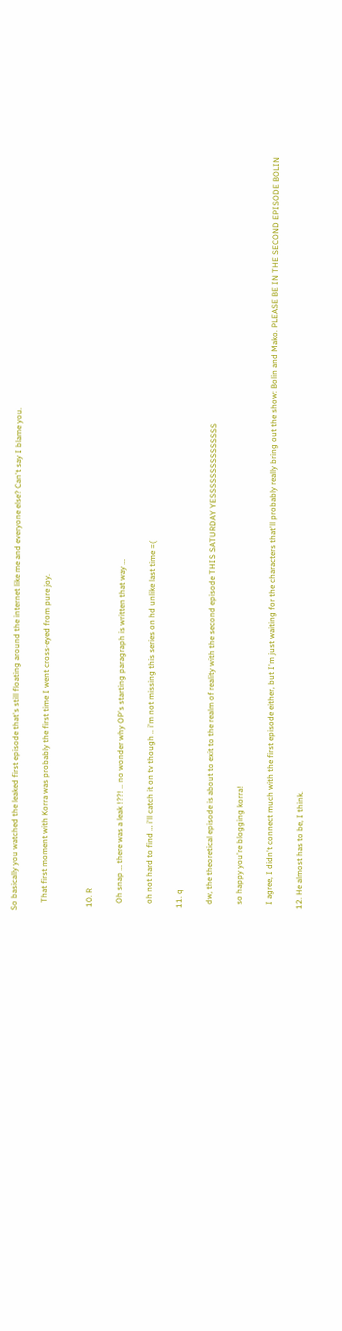So basically you watched the leaked first episode that's still floating around the internet like me and everyone else? Can't say I blame you.

    That first moment with Korra was probably the first time I went cross-eyed from pure joy.


  10. R

    Oh snap … there was a leak !??! .. no wonder why OP's starting paragraph is written that way …

    oh not hard to find … i'll catch it on tv though .. i'm not missing this series on hd unlike last time =(

  11. q

    dw, the theoretical episode is about to exit to the realm of reality with the second episode THIS SATURDAY YESSSSSSSSSSSSSSS

    so happy you're blogging korra!

    I agree, I didn't connect much with the first episode either, but I'm just waiting for the characters that'll probably really bring out the show: Bolin and Mako. PLEASE BE IN THE SECOND EPISODE BOLIN

  12. He almost has to be, I think.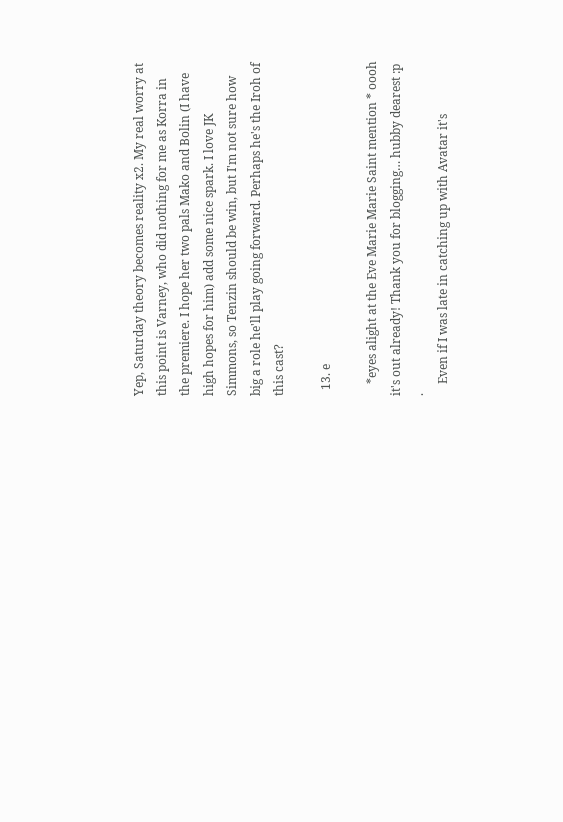Yep, Saturday theory becomes reality x2. My real worry at this point is Varney, who did nothing for me as Korra in the premiere. I hope her two pals Mako and Bolin (I have high hopes for him) add some nice spark. I love JK Simmons, so Tenzin should be win, but I'm not sure how big a role he'll play going forward. Perhaps he's the Iroh of this cast?

  13. e

    *eyes alight at the Eve Marie Marie Saint mention * oooh it's out already! Thank you for blogging… hubby dearest :p .
    Even if I was late in catching up with Avatar it's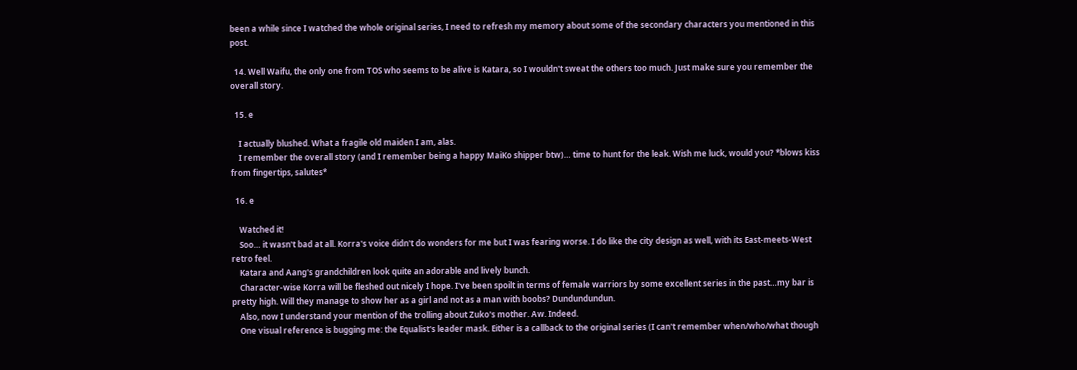been a while since I watched the whole original series, I need to refresh my memory about some of the secondary characters you mentioned in this post.

  14. Well Waifu, the only one from TOS who seems to be alive is Katara, so I wouldn't sweat the others too much. Just make sure you remember the overall story.

  15. e

    I actually blushed. What a fragile old maiden I am, alas.
    I remember the overall story (and I remember being a happy MaiKo shipper btw)… time to hunt for the leak. Wish me luck, would you? *blows kiss from fingertips, salutes*

  16. e

    Watched it!
    Soo… it wasn't bad at all. Korra's voice didn't do wonders for me but I was fearing worse. I do like the city design as well, with its East-meets-West retro feel.
    Katara and Aang's grandchildren look quite an adorable and lively bunch.
    Character-wise Korra will be fleshed out nicely I hope. I've been spoilt in terms of female warriors by some excellent series in the past…my bar is pretty high. Will they manage to show her as a girl and not as a man with boobs? Dundundundun.
    Also, now I understand your mention of the trolling about Zuko's mother. Aw. Indeed.
    One visual reference is bugging me: the Equalist's leader mask. Either is a callback to the original series (I can't remember when/who/what though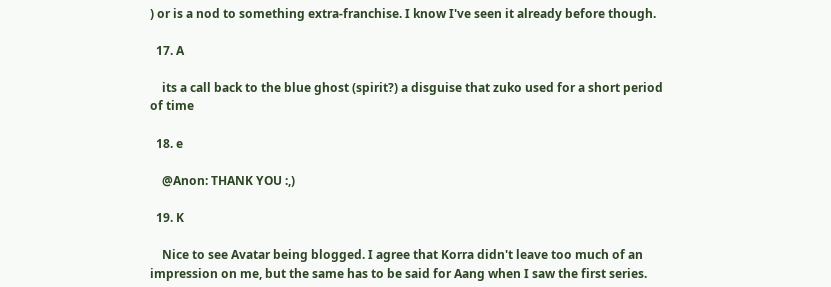) or is a nod to something extra-franchise. I know I've seen it already before though.

  17. A

    its a call back to the blue ghost (spirit?) a disguise that zuko used for a short period of time

  18. e

    @Anon: THANK YOU :,)

  19. K

    Nice to see Avatar being blogged. I agree that Korra didn't leave too much of an impression on me, but the same has to be said for Aang when I saw the first series.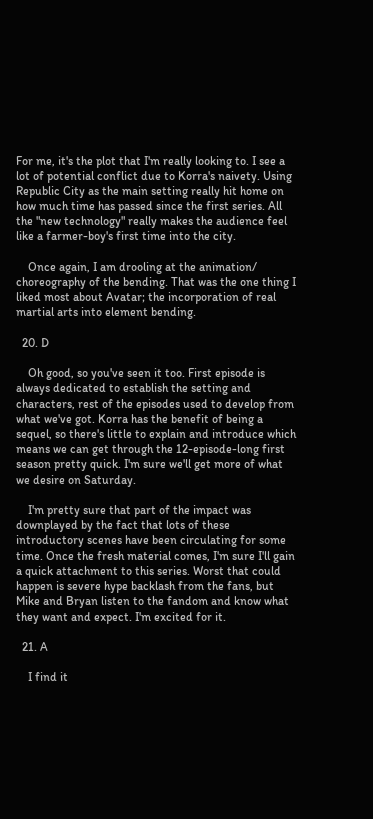For me, it's the plot that I'm really looking to. I see a lot of potential conflict due to Korra's naivety. Using Republic City as the main setting really hit home on how much time has passed since the first series. All the "new technology" really makes the audience feel like a farmer-boy's first time into the city.

    Once again, I am drooling at the animation/ choreography of the bending. That was the one thing I liked most about Avatar; the incorporation of real martial arts into element bending.

  20. D

    Oh good, so you've seen it too. First episode is always dedicated to establish the setting and characters, rest of the episodes used to develop from what we've got. Korra has the benefit of being a sequel, so there's little to explain and introduce which means we can get through the 12-episode-long first season pretty quick. I'm sure we'll get more of what we desire on Saturday.

    I'm pretty sure that part of the impact was downplayed by the fact that lots of these introductory scenes have been circulating for some time. Once the fresh material comes, I'm sure I'll gain a quick attachment to this series. Worst that could happen is severe hype backlash from the fans, but Mike and Bryan listen to the fandom and know what they want and expect. I'm excited for it.

  21. A

    I find it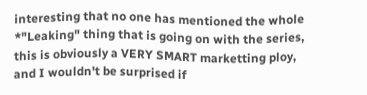interesting that no one has mentioned the whole *"Leaking" thing that is going on with the series, this is obviously a VERY SMART marketting ploy, and I wouldn't be surprised if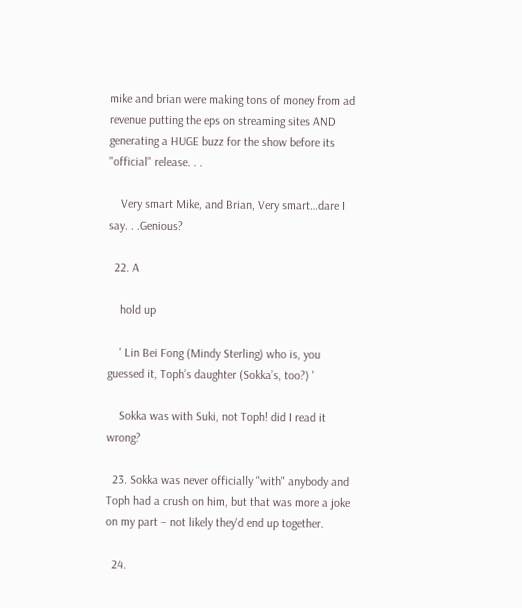mike and brian were making tons of money from ad revenue putting the eps on streaming sites AND generating a HUGE buzz for the show before its "official" release. . .

    Very smart Mike, and Brian, Very smart…dare I say. . .Genious?

  22. A

    hold up

    ' Lin Bei Fong (Mindy Sterling) who is, you guessed it, Toph’s daughter (Sokka’s, too?) '

    Sokka was with Suki, not Toph! did I read it wrong?

  23. Sokka was never officially "with" anybody and Toph had a crush on him, but that was more a joke on my part – not likely they'd end up together.

  24.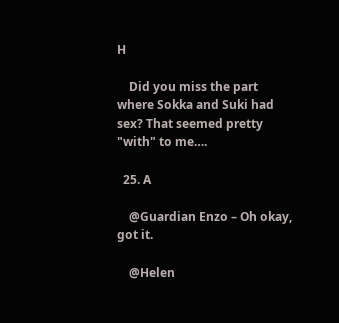H

    Did you miss the part where Sokka and Suki had sex? That seemed pretty "with" to me….

  25. A

    @Guardian Enzo – Oh okay, got it.

    @Helen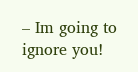– Im going to ignore you!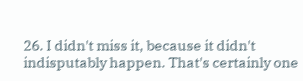26. I didn't miss it, because it didn't indisputably happen. That's certainly one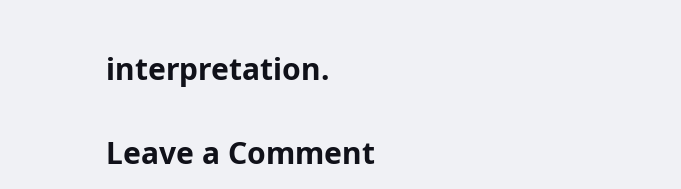interpretation.

Leave a Comment